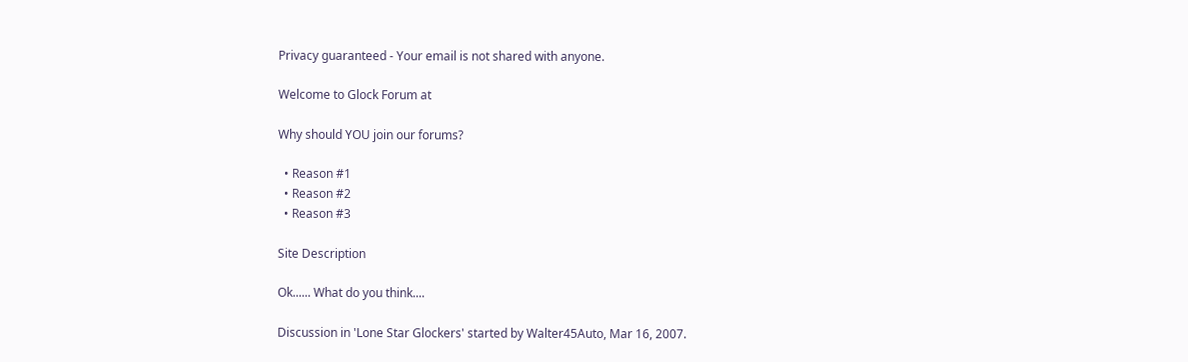Privacy guaranteed - Your email is not shared with anyone.

Welcome to Glock Forum at

Why should YOU join our forums?

  • Reason #1
  • Reason #2
  • Reason #3

Site Description

Ok...... What do you think....

Discussion in 'Lone Star Glockers' started by Walter45Auto, Mar 16, 2007.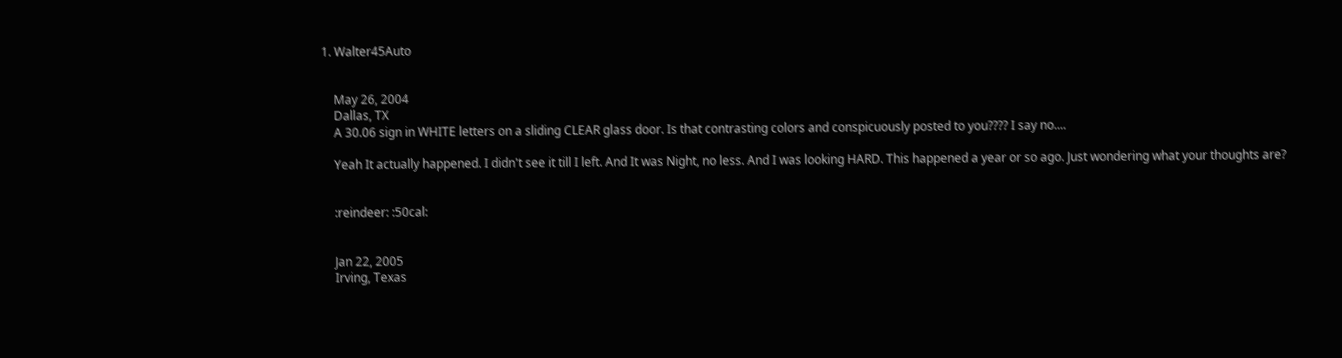1. Walter45Auto


    May 26, 2004
    Dallas, TX
    A 30.06 sign in WHITE letters on a sliding CLEAR glass door. Is that contrasting colors and conspicuously posted to you???? I say no....

    Yeah It actually happened. I didn't see it till I left. And It was Night, no less. And I was looking HARD. This happened a year or so ago. Just wondering what your thoughts are?


    :reindeer: :50cal:


    Jan 22, 2005
    Irving, Texas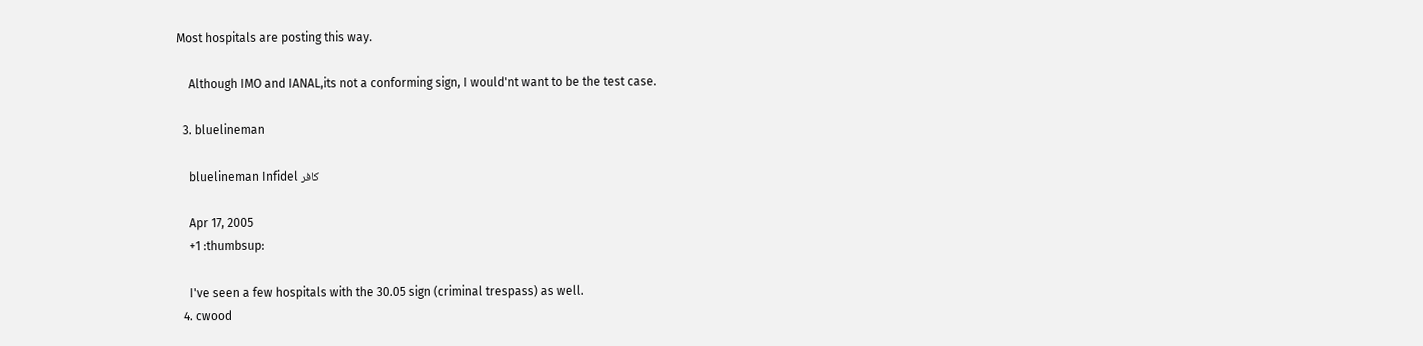Most hospitals are posting this way.

    Although IMO and IANAL,its not a conforming sign, I would'nt want to be the test case.

  3. bluelineman

    bluelineman Infidel كافر

    Apr 17, 2005
    +1 :thumbsup:

    I've seen a few hospitals with the 30.05 sign (criminal trespass) as well.
  4. cwood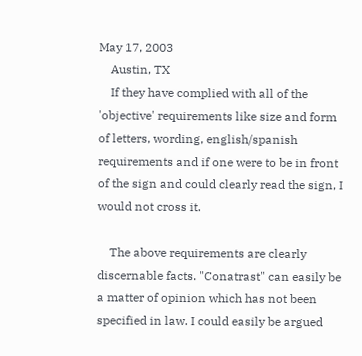May 17, 2003
    Austin, TX
    If they have complied with all of the 'objective' requirements like size and form of letters, wording, english/spanish requirements and if one were to be in front of the sign and could clearly read the sign, I would not cross it.

    The above requirements are clearly discernable facts. "Conatrast" can easily be a matter of opinion which has not been specified in law. I could easily be argued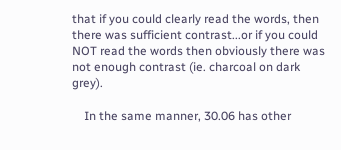that if you could clearly read the words, then there was sufficient contrast...or if you could NOT read the words then obviously there was not enough contrast (ie. charcoal on dark grey).

    In the same manner, 30.06 has other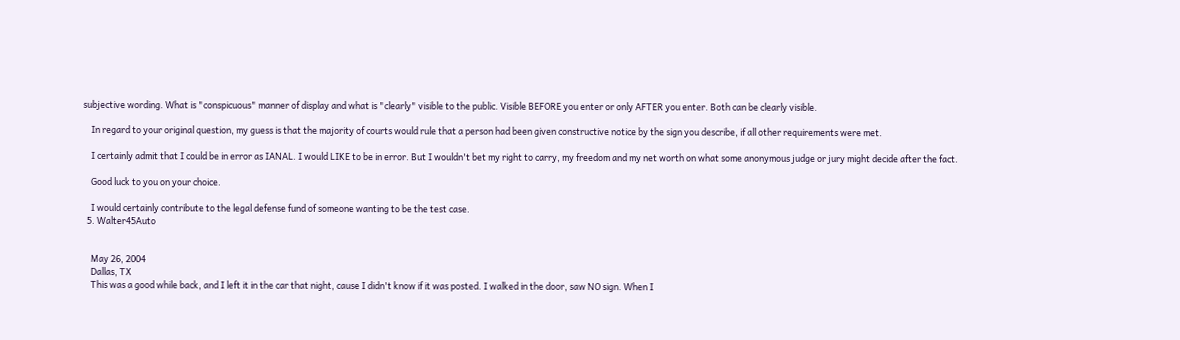subjective wording. What is "conspicuous" manner of display and what is "clearly" visible to the public. Visible BEFORE you enter or only AFTER you enter. Both can be clearly visible.

    In regard to your original question, my guess is that the majority of courts would rule that a person had been given constructive notice by the sign you describe, if all other requirements were met.

    I certainly admit that I could be in error as IANAL. I would LIKE to be in error. But I wouldn't bet my right to carry, my freedom and my net worth on what some anonymous judge or jury might decide after the fact.

    Good luck to you on your choice.

    I would certainly contribute to the legal defense fund of someone wanting to be the test case.
  5. Walter45Auto


    May 26, 2004
    Dallas, TX
    This was a good while back, and I left it in the car that night, cause I didn't know if it was posted. I walked in the door, saw NO sign. When I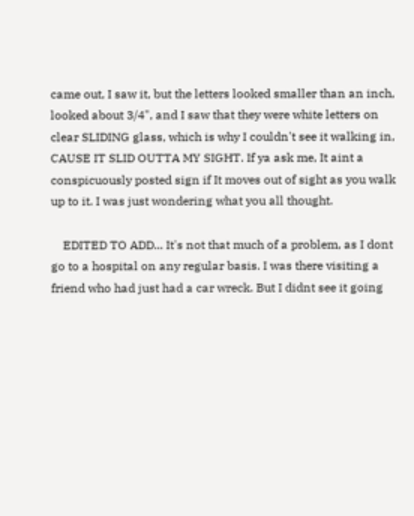came out, I saw it, but the letters looked smaller than an inch, looked about 3/4", and I saw that they were white letters on clear SLIDING glass, which is why I couldn't see it walking in, CAUSE IT SLID OUTTA MY SIGHT. If ya ask me, It aint a conspicuously posted sign if It moves out of sight as you walk up to it. I was just wondering what you all thought.

    EDITED TO ADD... It's not that much of a problem, as I dont go to a hospital on any regular basis. I was there visiting a friend who had just had a car wreck. But I didnt see it going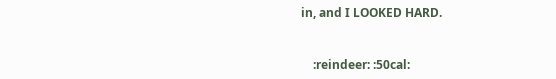in, and I LOOKED HARD.


    :reindeer: :50cal: